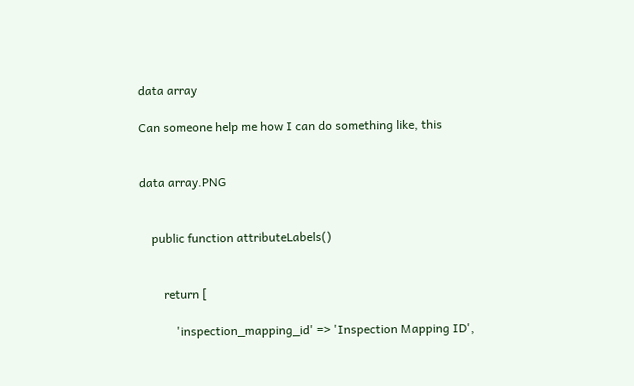data array

Can someone help me how I can do something like, this


data array.PNG


    public function attributeLabels()


        return [

            'inspection_mapping_id' => 'Inspection Mapping ID',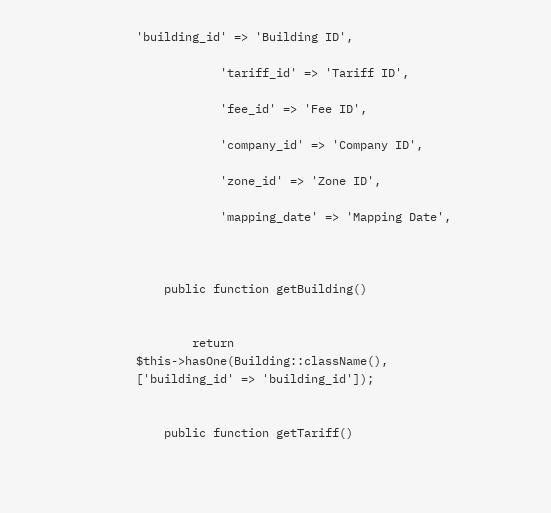'building_id' => 'Building ID',

            'tariff_id' => 'Tariff ID',

            'fee_id' => 'Fee ID',

            'company_id' => 'Company ID',

            'zone_id' => 'Zone ID',

            'mapping_date' => 'Mapping Date',



    public function getBuilding()


        return $this->hasOne(Building::className(), ['building_id' => 'building_id']);


    public function getTariff()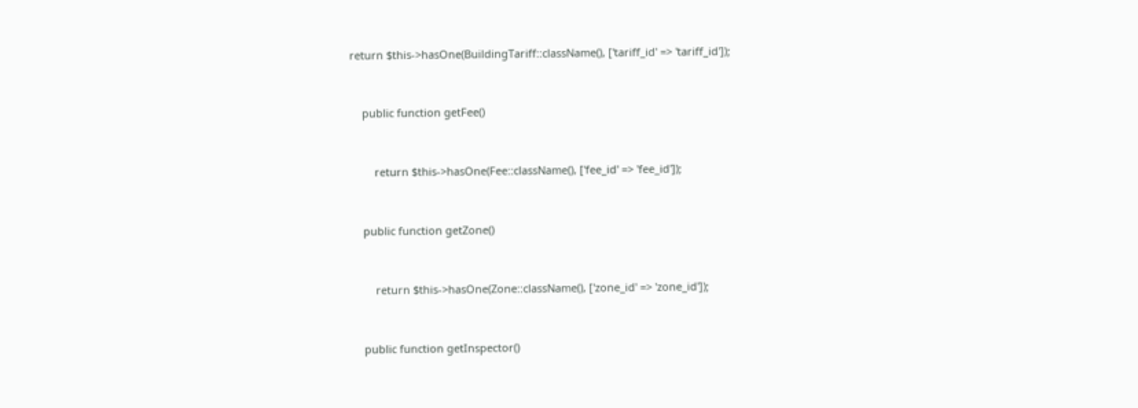return $this->hasOne(BuildingTariff::className(), ['tariff_id' => 'tariff_id']);


    public function getFee()


        return $this->hasOne(Fee::className(), ['fee_id' => 'fee_id']);


    public function getZone()


        return $this->hasOne(Zone::className(), ['zone_id' => 'zone_id']);


    public function getInspector()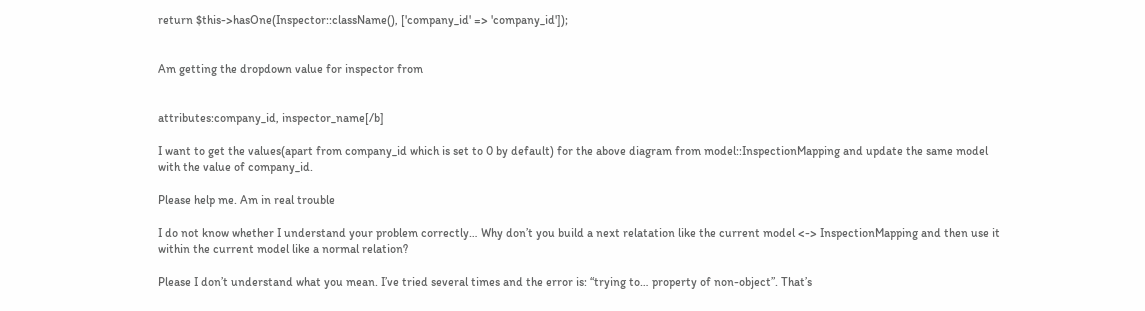return $this->hasOne(Inspector::className(), ['company_id' => 'company_id']);


Am getting the dropdown value for inspector from


attributes:company_id, inspector_name[/b]

I want to get the values(apart from company_id which is set to 0 by default) for the above diagram from model::InspectionMapping and update the same model with the value of company_id.

Please help me. Am in real trouble

I do not know whether I understand your problem correctly… Why don’t you build a next relatation like the current model <-> InspectionMapping and then use it within the current model like a normal relation?

Please I don’t understand what you mean. I’ve tried several times and the error is: “trying to… property of non-object”. That’s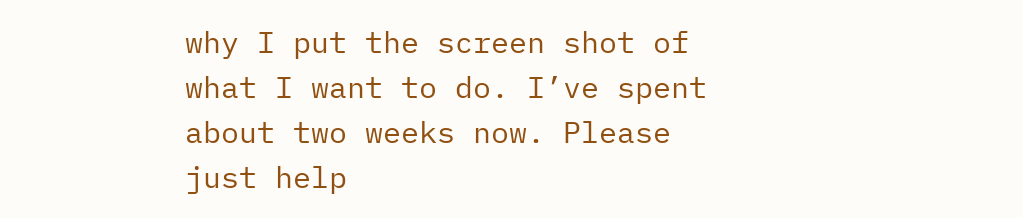why I put the screen shot of what I want to do. I’ve spent about two weeks now. Please just help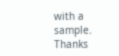with a sample. Thanks